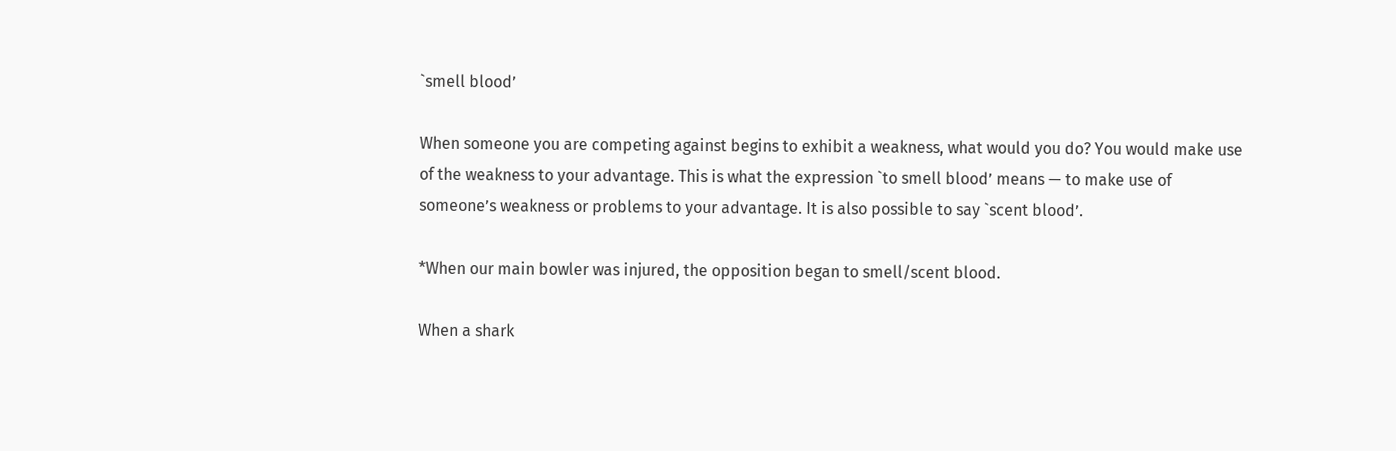`smell blood’

When someone you are competing against begins to exhibit a weakness, what would you do? You would make use of the weakness to your advantage. This is what the expression `to smell blood’ means — to make use of someone’s weakness or problems to your advantage. It is also possible to say `scent blood’.

*When our main bowler was injured, the opposition began to smell/scent blood.

When a shark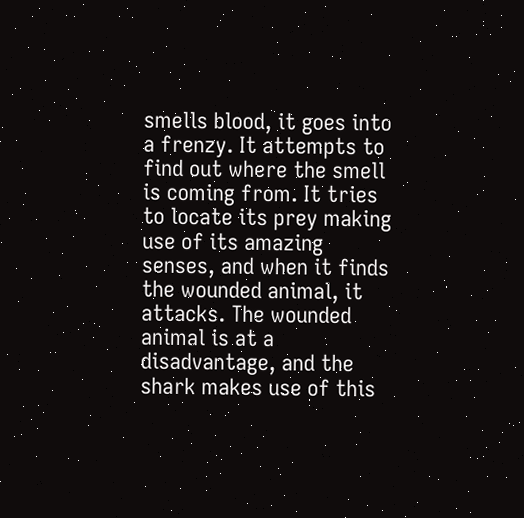smells blood, it goes into a frenzy. It attempts to find out where the smell is coming from. It tries to locate its prey making use of its amazing senses, and when it finds the wounded animal, it attacks. The wounded animal is at a disadvantage, and the shark makes use of this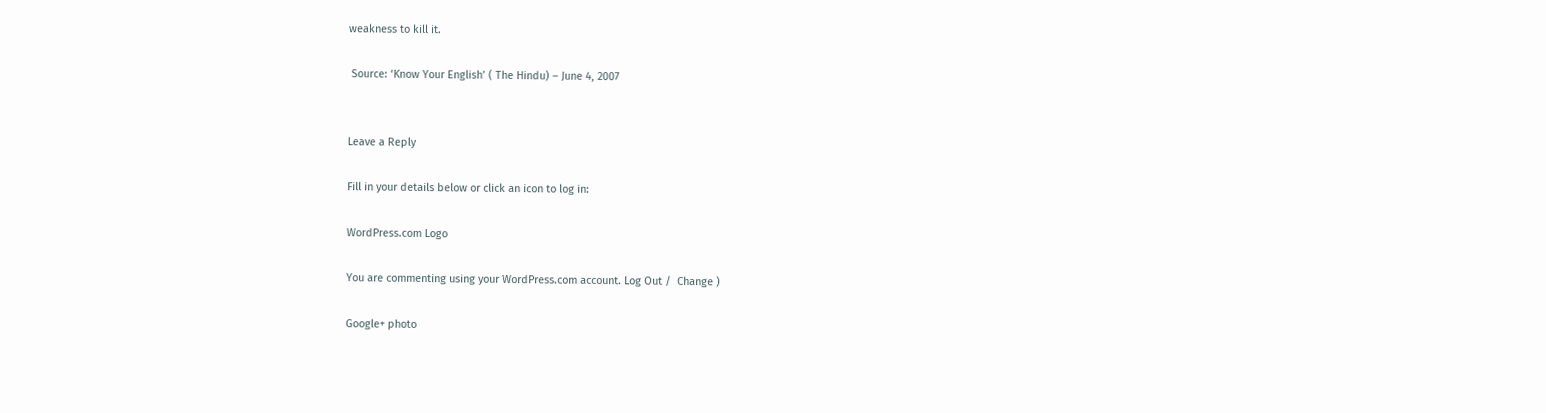weakness to kill it.

 Source: ‘Know Your English’ ( The Hindu) – June 4, 2007


Leave a Reply

Fill in your details below or click an icon to log in:

WordPress.com Logo

You are commenting using your WordPress.com account. Log Out /  Change )

Google+ photo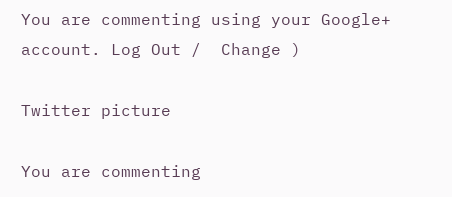You are commenting using your Google+ account. Log Out /  Change )

Twitter picture

You are commenting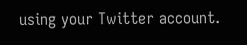using your Twitter account.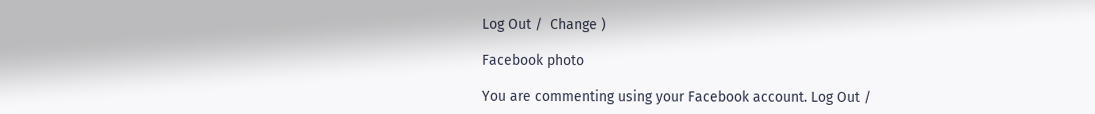Log Out /  Change )

Facebook photo

You are commenting using your Facebook account. Log Out /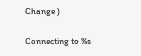Change )


Connecting to %s